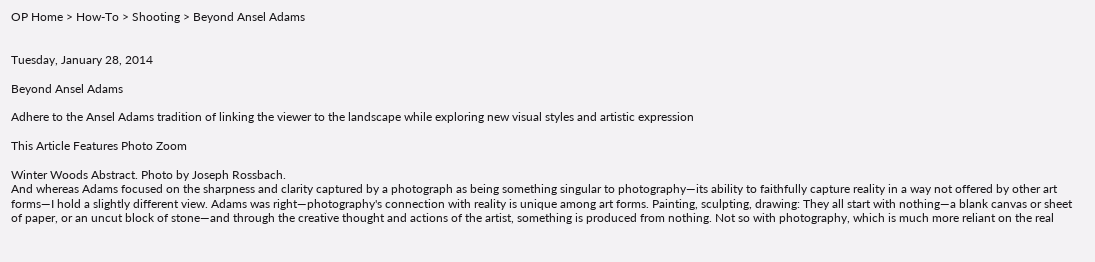OP Home > How-To > Shooting > Beyond Ansel Adams


Tuesday, January 28, 2014

Beyond Ansel Adams

Adhere to the Ansel Adams tradition of linking the viewer to the landscape while exploring new visual styles and artistic expression

This Article Features Photo Zoom

Winter Woods Abstract. Photo by Joseph Rossbach.
And whereas Adams focused on the sharpness and clarity captured by a photograph as being something singular to photography—its ability to faithfully capture reality in a way not offered by other art forms—I hold a slightly different view. Adams was right—photography's connection with reality is unique among art forms. Painting, sculpting, drawing: They all start with nothing—a blank canvas or sheet of paper, or an uncut block of stone—and through the creative thought and actions of the artist, something is produced from nothing. Not so with photography, which is much more reliant on the real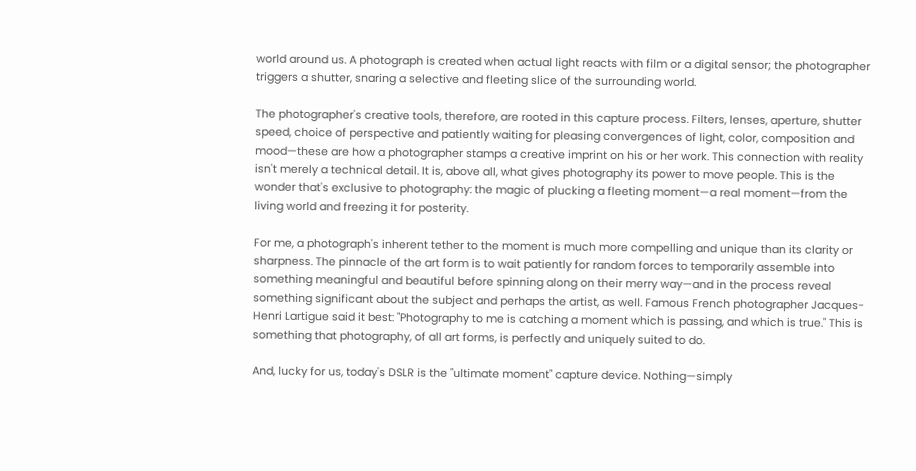world around us. A photograph is created when actual light reacts with film or a digital sensor; the photographer triggers a shutter, snaring a selective and fleeting slice of the surrounding world.

The photographer's creative tools, therefore, are rooted in this capture process. Filters, lenses, aperture, shutter speed, choice of perspective and patiently waiting for pleasing convergences of light, color, composition and mood—these are how a photographer stamps a creative imprint on his or her work. This connection with reality isn't merely a technical detail. It is, above all, what gives photography its power to move people. This is the wonder that's exclusive to photography: the magic of plucking a fleeting moment—a real moment—from the living world and freezing it for posterity.

For me, a photograph's inherent tether to the moment is much more compelling and unique than its clarity or sharpness. The pinnacle of the art form is to wait patiently for random forces to temporarily assemble into something meaningful and beautiful before spinning along on their merry way—and in the process reveal something significant about the subject and perhaps the artist, as well. Famous French photographer Jacques-Henri Lartigue said it best: "Photography to me is catching a moment which is passing, and which is true." This is something that photography, of all art forms, is perfectly and uniquely suited to do.

And, lucky for us, today's DSLR is the "ultimate moment" capture device. Nothing—simply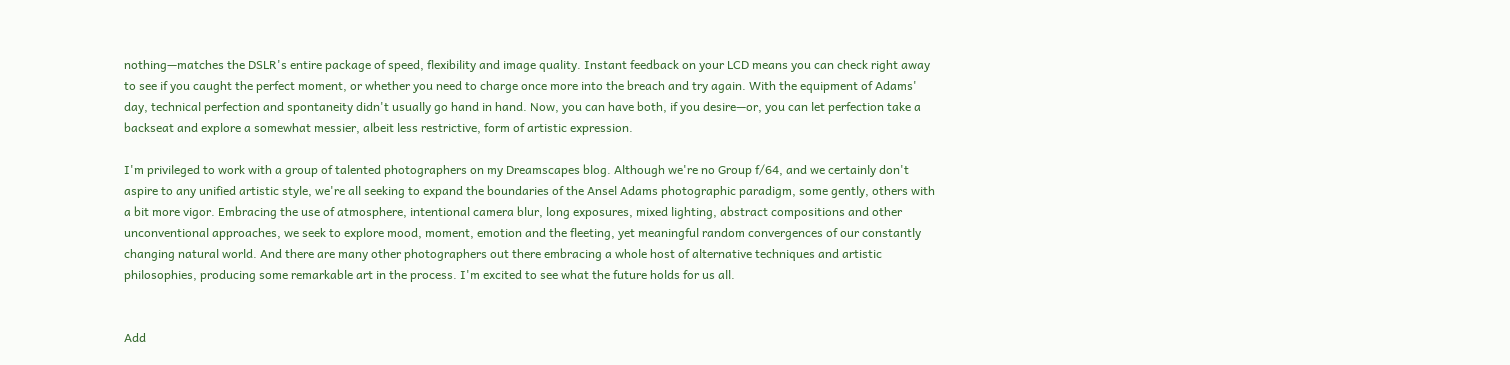nothing—matches the DSLR's entire package of speed, flexibility and image quality. Instant feedback on your LCD means you can check right away to see if you caught the perfect moment, or whether you need to charge once more into the breach and try again. With the equipment of Adams' day, technical perfection and spontaneity didn't usually go hand in hand. Now, you can have both, if you desire—or, you can let perfection take a backseat and explore a somewhat messier, albeit less restrictive, form of artistic expression.

I'm privileged to work with a group of talented photographers on my Dreamscapes blog. Although we're no Group f/64, and we certainly don't aspire to any unified artistic style, we're all seeking to expand the boundaries of the Ansel Adams photographic paradigm, some gently, others with a bit more vigor. Embracing the use of atmosphere, intentional camera blur, long exposures, mixed lighting, abstract compositions and other unconventional approaches, we seek to explore mood, moment, emotion and the fleeting, yet meaningful random convergences of our constantly changing natural world. And there are many other photographers out there embracing a whole host of alternative techniques and artistic philosophies, producing some remarkable art in the process. I'm excited to see what the future holds for us all.


Add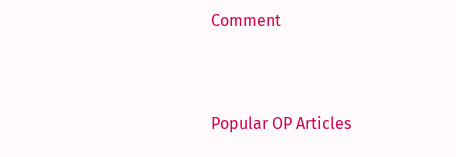Comment


Popular OP Articles